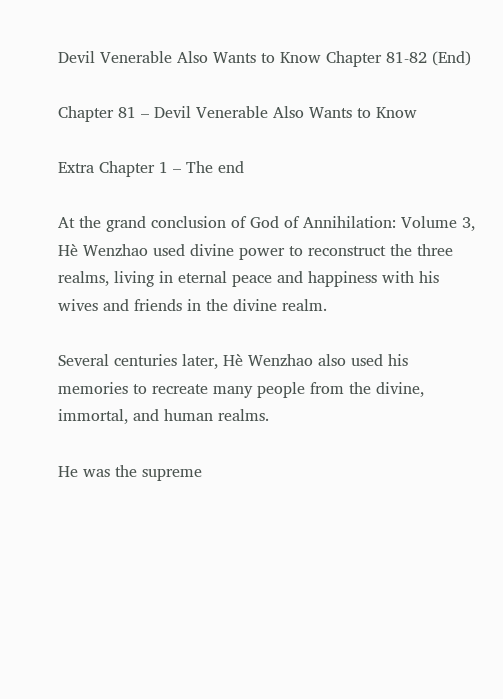Devil Venerable Also Wants to Know Chapter 81-82 (End)

Chapter 81 – Devil Venerable Also Wants to Know

Extra Chapter 1 – The end

At the grand conclusion of God of Annihilation: Volume 3, Hè Wenzhao used divine power to reconstruct the three realms, living in eternal peace and happiness with his wives and friends in the divine realm.

Several centuries later, Hè Wenzhao also used his memories to recreate many people from the divine, immortal, and human realms.

He was the supreme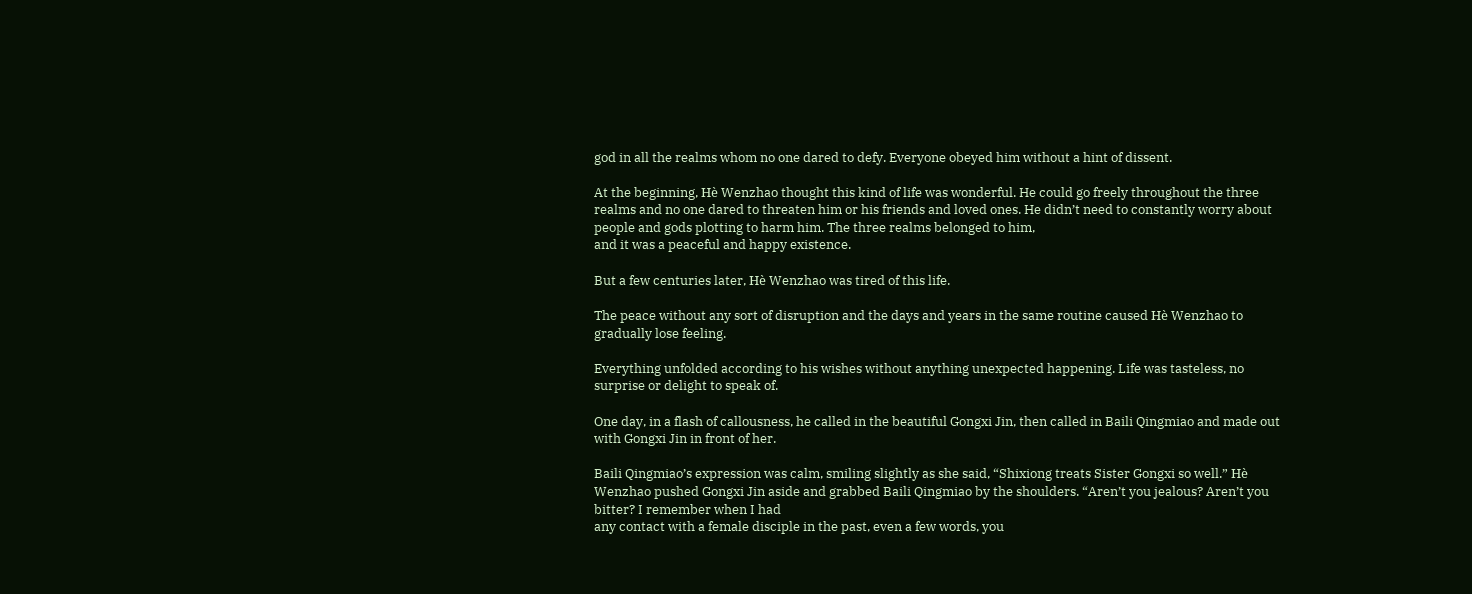god in all the realms whom no one dared to defy. Everyone obeyed him without a hint of dissent.

At the beginning, Hè Wenzhao thought this kind of life was wonderful. He could go freely throughout the three realms and no one dared to threaten him or his friends and loved ones. He didn’t need to constantly worry about people and gods plotting to harm him. The three realms belonged to him,
and it was a peaceful and happy existence.

But a few centuries later, Hè Wenzhao was tired of this life.

The peace without any sort of disruption and the days and years in the same routine caused Hè Wenzhao to gradually lose feeling.

Everything unfolded according to his wishes without anything unexpected happening. Life was tasteless, no surprise or delight to speak of.

One day, in a flash of callousness, he called in the beautiful Gongxi Jin, then called in Baili Qingmiao and made out with Gongxi Jin in front of her.

Baili Qingmiao’s expression was calm, smiling slightly as she said, “Shixiong treats Sister Gongxi so well.” Hè Wenzhao pushed Gongxi Jin aside and grabbed Baili Qingmiao by the shoulders. “Aren’t you jealous? Aren’t you bitter? I remember when I had
any contact with a female disciple in the past, even a few words, you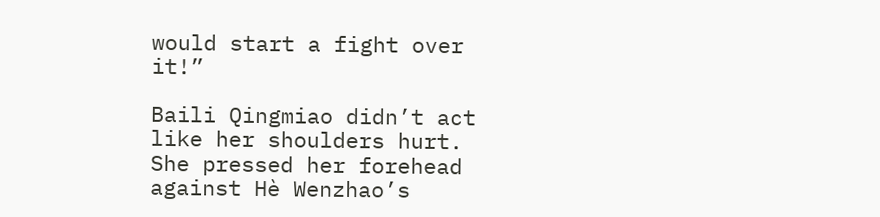would start a fight over it!”

Baili Qingmiao didn’t act like her shoulders hurt. She pressed her forehead against Hè Wenzhao’s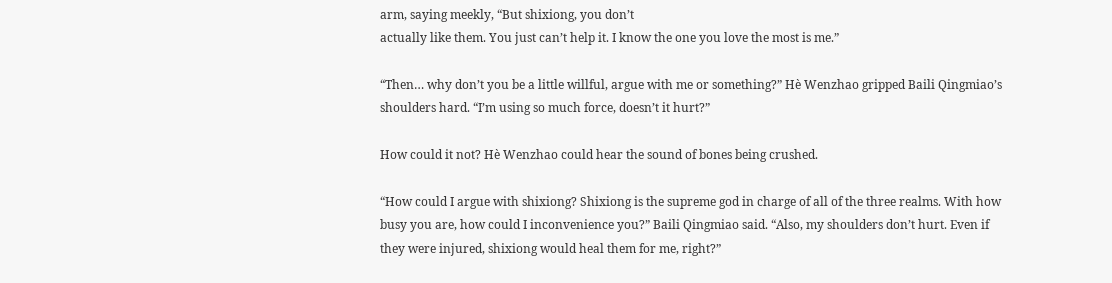arm, saying meekly, “But shixiong, you don’t
actually like them. You just can’t help it. I know the one you love the most is me.”

“Then… why don’t you be a little willful, argue with me or something?” Hè Wenzhao gripped Baili Qingmiao’s shoulders hard. “I’m using so much force, doesn’t it hurt?”

How could it not? Hè Wenzhao could hear the sound of bones being crushed.

“How could I argue with shixiong? Shixiong is the supreme god in charge of all of the three realms. With how busy you are, how could I inconvenience you?” Baili Qingmiao said. “Also, my shoulders don’t hurt. Even if they were injured, shixiong would heal them for me, right?”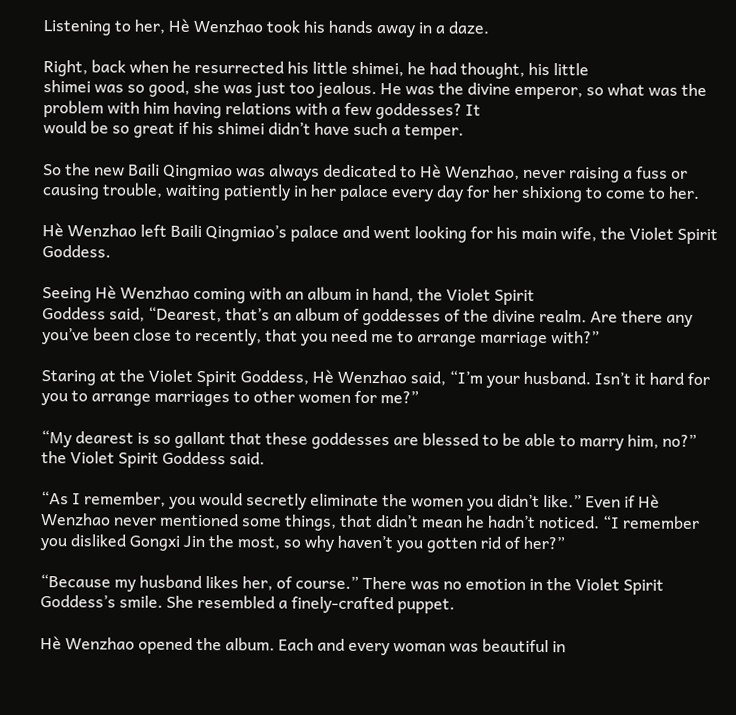Listening to her, Hè Wenzhao took his hands away in a daze.

Right, back when he resurrected his little shimei, he had thought, his little
shimei was so good, she was just too jealous. He was the divine emperor, so what was the problem with him having relations with a few goddesses? It
would be so great if his shimei didn’t have such a temper.

So the new Baili Qingmiao was always dedicated to Hè Wenzhao, never raising a fuss or causing trouble, waiting patiently in her palace every day for her shixiong to come to her.

Hè Wenzhao left Baili Qingmiao’s palace and went looking for his main wife, the Violet Spirit Goddess.

Seeing Hè Wenzhao coming with an album in hand, the Violet Spirit
Goddess said, “Dearest, that’s an album of goddesses of the divine realm. Are there any you’ve been close to recently, that you need me to arrange marriage with?”

Staring at the Violet Spirit Goddess, Hè Wenzhao said, “I’m your husband. Isn’t it hard for you to arrange marriages to other women for me?”

“My dearest is so gallant that these goddesses are blessed to be able to marry him, no?” the Violet Spirit Goddess said.

“As I remember, you would secretly eliminate the women you didn’t like.” Even if Hè Wenzhao never mentioned some things, that didn’t mean he hadn’t noticed. “I remember you disliked Gongxi Jin the most, so why haven’t you gotten rid of her?”

“Because my husband likes her, of course.” There was no emotion in the Violet Spirit Goddess’s smile. She resembled a finely-crafted puppet.

Hè Wenzhao opened the album. Each and every woman was beautiful in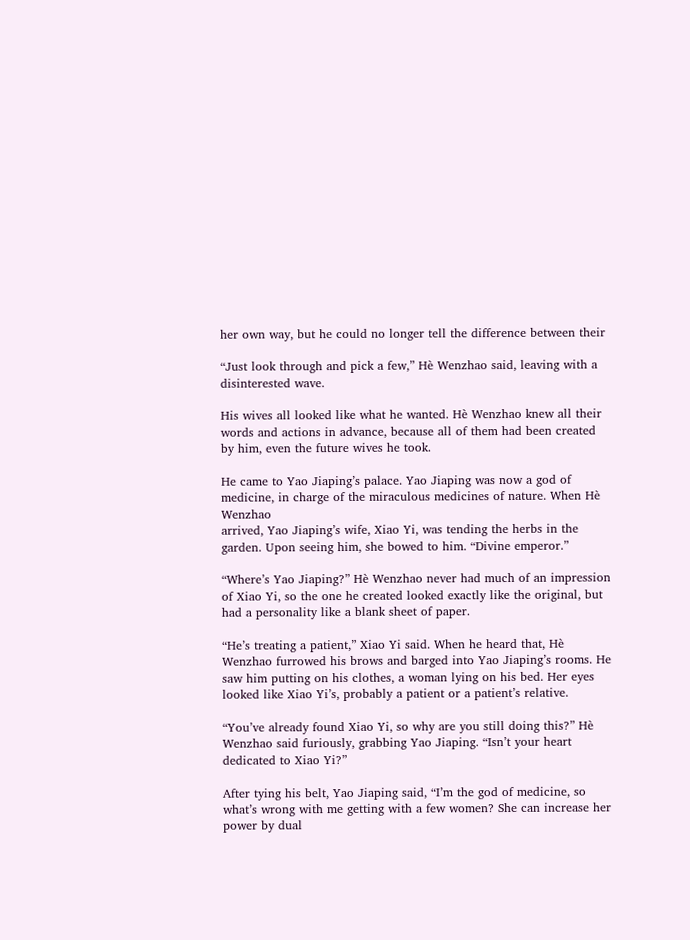her own way, but he could no longer tell the difference between their

“Just look through and pick a few,” Hè Wenzhao said, leaving with a disinterested wave.

His wives all looked like what he wanted. Hè Wenzhao knew all their words and actions in advance, because all of them had been created by him, even the future wives he took.

He came to Yao Jiaping’s palace. Yao Jiaping was now a god of medicine, in charge of the miraculous medicines of nature. When Hè Wenzhao
arrived, Yao Jiaping’s wife, Xiao Yi, was tending the herbs in the garden. Upon seeing him, she bowed to him. “Divine emperor.”

“Where’s Yao Jiaping?” Hè Wenzhao never had much of an impression of Xiao Yi, so the one he created looked exactly like the original, but had a personality like a blank sheet of paper.

“He’s treating a patient,” Xiao Yi said. When he heard that, Hè Wenzhao furrowed his brows and barged into Yao Jiaping’s rooms. He saw him putting on his clothes, a woman lying on his bed. Her eyes looked like Xiao Yi’s, probably a patient or a patient’s relative.

“You’ve already found Xiao Yi, so why are you still doing this?” Hè
Wenzhao said furiously, grabbing Yao Jiaping. “Isn’t your heart dedicated to Xiao Yi?”

After tying his belt, Yao Jiaping said, “I’m the god of medicine, so what’s wrong with me getting with a few women? She can increase her power by dual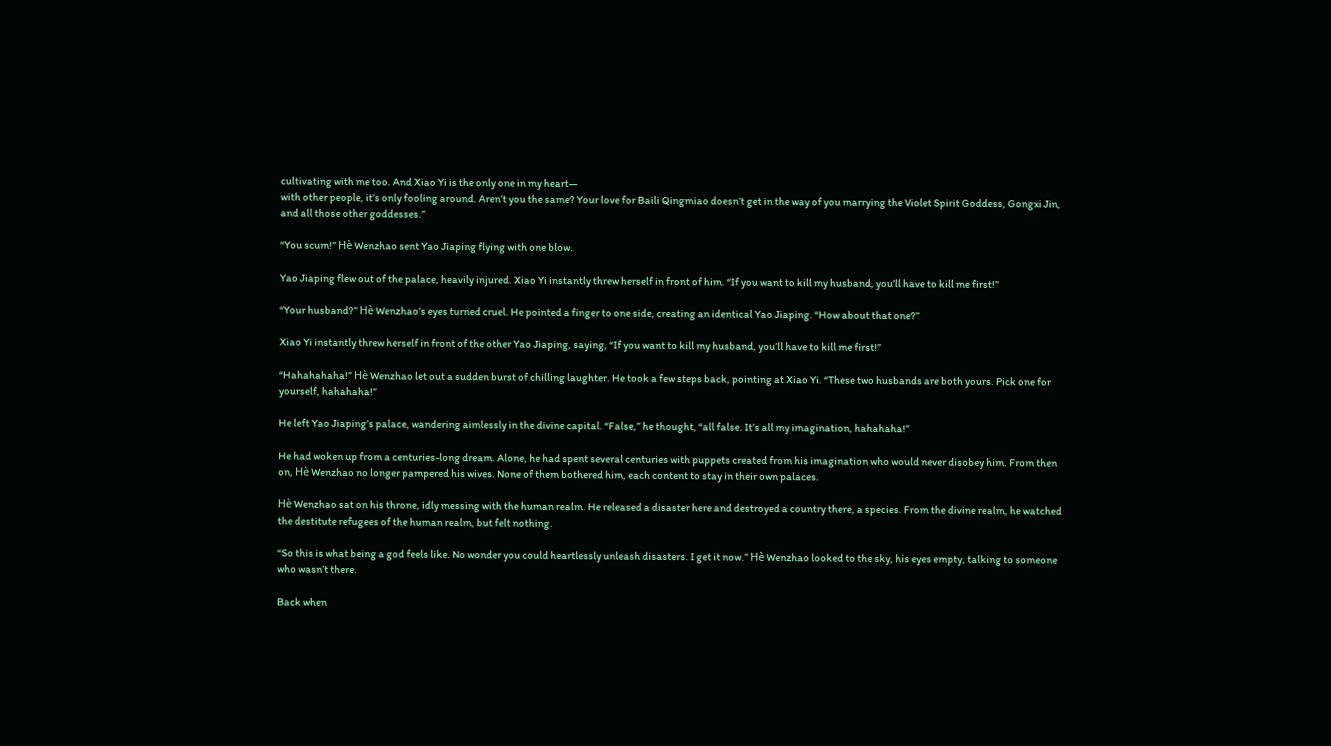cultivating with me too. And Xiao Yi is the only one in my heart—
with other people, it’s only fooling around. Aren’t you the same? Your love for Baili Qingmiao doesn’t get in the way of you marrying the Violet Spirit Goddess, Gongxi Jin, and all those other goddesses.”

“You scum!” Hè Wenzhao sent Yao Jiaping flying with one blow.

Yao Jiaping flew out of the palace, heavily injured. Xiao Yi instantly threw herself in front of him. “If you want to kill my husband, you’ll have to kill me first!”

“Your husband?” Hè Wenzhao’s eyes turned cruel. He pointed a finger to one side, creating an identical Yao Jiaping. “How about that one?”

Xiao Yi instantly threw herself in front of the other Yao Jiaping, saying, “If you want to kill my husband, you’ll have to kill me first!”

“Hahahahaha!” Hè Wenzhao let out a sudden burst of chilling laughter. He took a few steps back, pointing at Xiao Yi. “These two husbands are both yours. Pick one for yourself, hahahaha!”

He left Yao Jiaping’s palace, wandering aimlessly in the divine capital. “False,” he thought, “all false. It’s all my imagination, hahahaha!”

He had woken up from a centuries-long dream. Alone, he had spent several centuries with puppets created from his imagination who would never disobey him. From then on, Hè Wenzhao no longer pampered his wives. None of them bothered him, each content to stay in their own palaces.

Hè Wenzhao sat on his throne, idly messing with the human realm. He released a disaster here and destroyed a country there, a species. From the divine realm, he watched the destitute refugees of the human realm, but felt nothing.

“So this is what being a god feels like. No wonder you could heartlessly unleash disasters. I get it now.” Hè Wenzhao looked to the sky, his eyes empty, talking to someone who wasn’t there.

Back when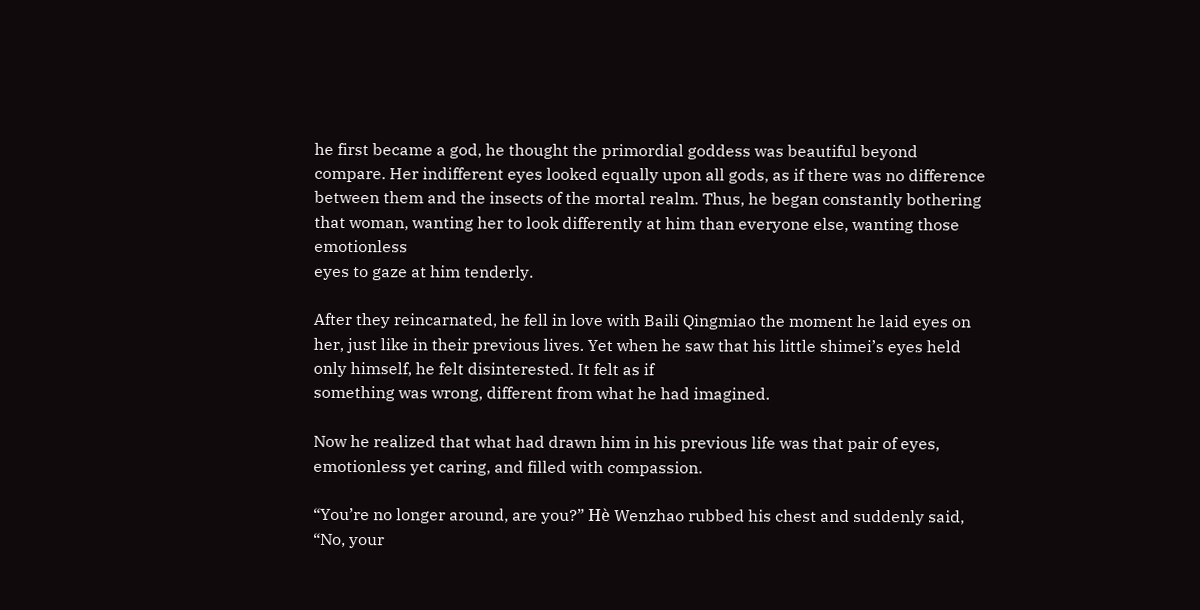he first became a god, he thought the primordial goddess was beautiful beyond compare. Her indifferent eyes looked equally upon all gods, as if there was no difference between them and the insects of the mortal realm. Thus, he began constantly bothering that woman, wanting her to look differently at him than everyone else, wanting those emotionless
eyes to gaze at him tenderly.

After they reincarnated, he fell in love with Baili Qingmiao the moment he laid eyes on her, just like in their previous lives. Yet when he saw that his little shimei’s eyes held only himself, he felt disinterested. It felt as if
something was wrong, different from what he had imagined.

Now he realized that what had drawn him in his previous life was that pair of eyes, emotionless yet caring, and filled with compassion.

“You’re no longer around, are you?” Hè Wenzhao rubbed his chest and suddenly said, “No, your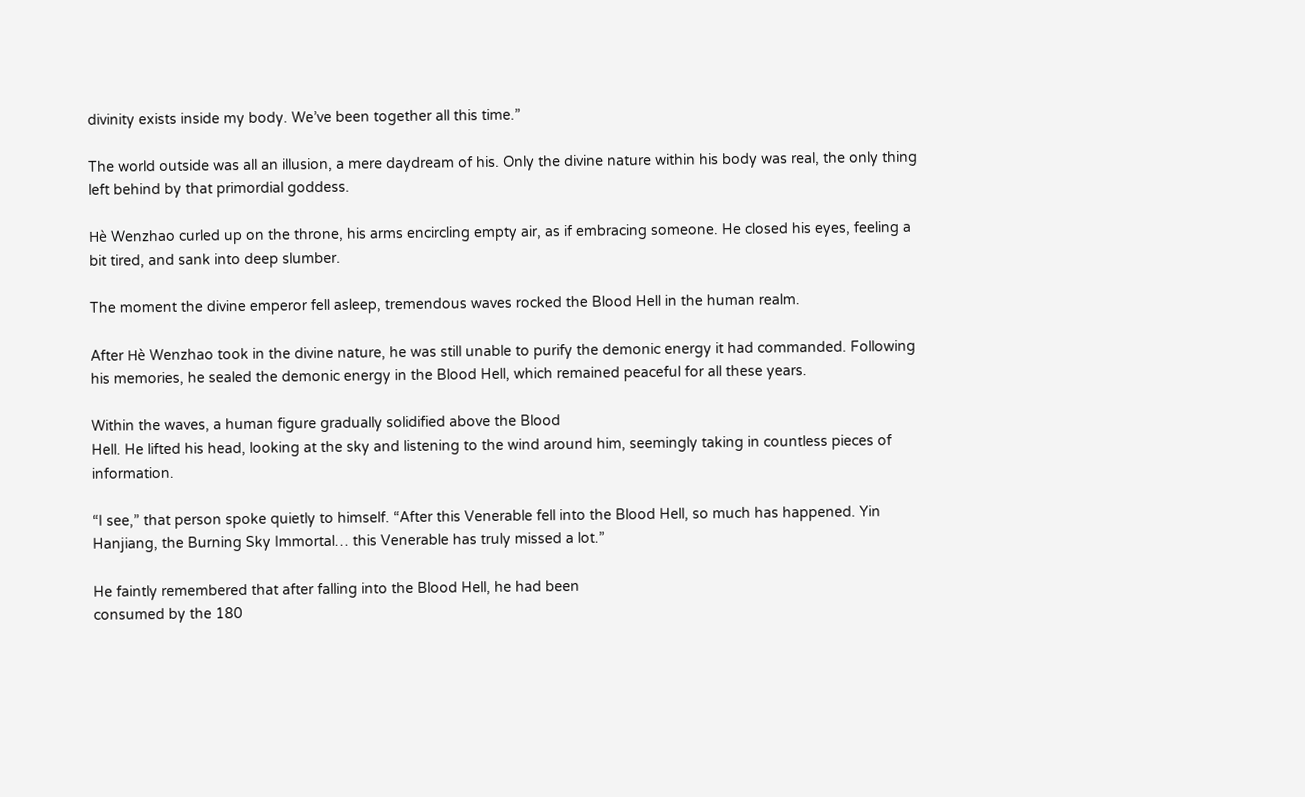divinity exists inside my body. We’ve been together all this time.”

The world outside was all an illusion, a mere daydream of his. Only the divine nature within his body was real, the only thing left behind by that primordial goddess.

Hè Wenzhao curled up on the throne, his arms encircling empty air, as if embracing someone. He closed his eyes, feeling a bit tired, and sank into deep slumber.

The moment the divine emperor fell asleep, tremendous waves rocked the Blood Hell in the human realm.

After Hè Wenzhao took in the divine nature, he was still unable to purify the demonic energy it had commanded. Following his memories, he sealed the demonic energy in the Blood Hell, which remained peaceful for all these years.

Within the waves, a human figure gradually solidified above the Blood
Hell. He lifted his head, looking at the sky and listening to the wind around him, seemingly taking in countless pieces of information.

“I see,” that person spoke quietly to himself. “After this Venerable fell into the Blood Hell, so much has happened. Yin Hanjiang, the Burning Sky Immortal… this Venerable has truly missed a lot.”

He faintly remembered that after falling into the Blood Hell, he had been
consumed by the 180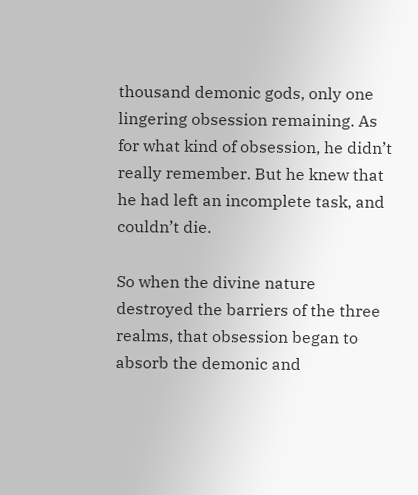thousand demonic gods, only one lingering obsession remaining. As for what kind of obsession, he didn’t really remember. But he knew that he had left an incomplete task, and couldn’t die.

So when the divine nature destroyed the barriers of the three realms, that obsession began to absorb the demonic and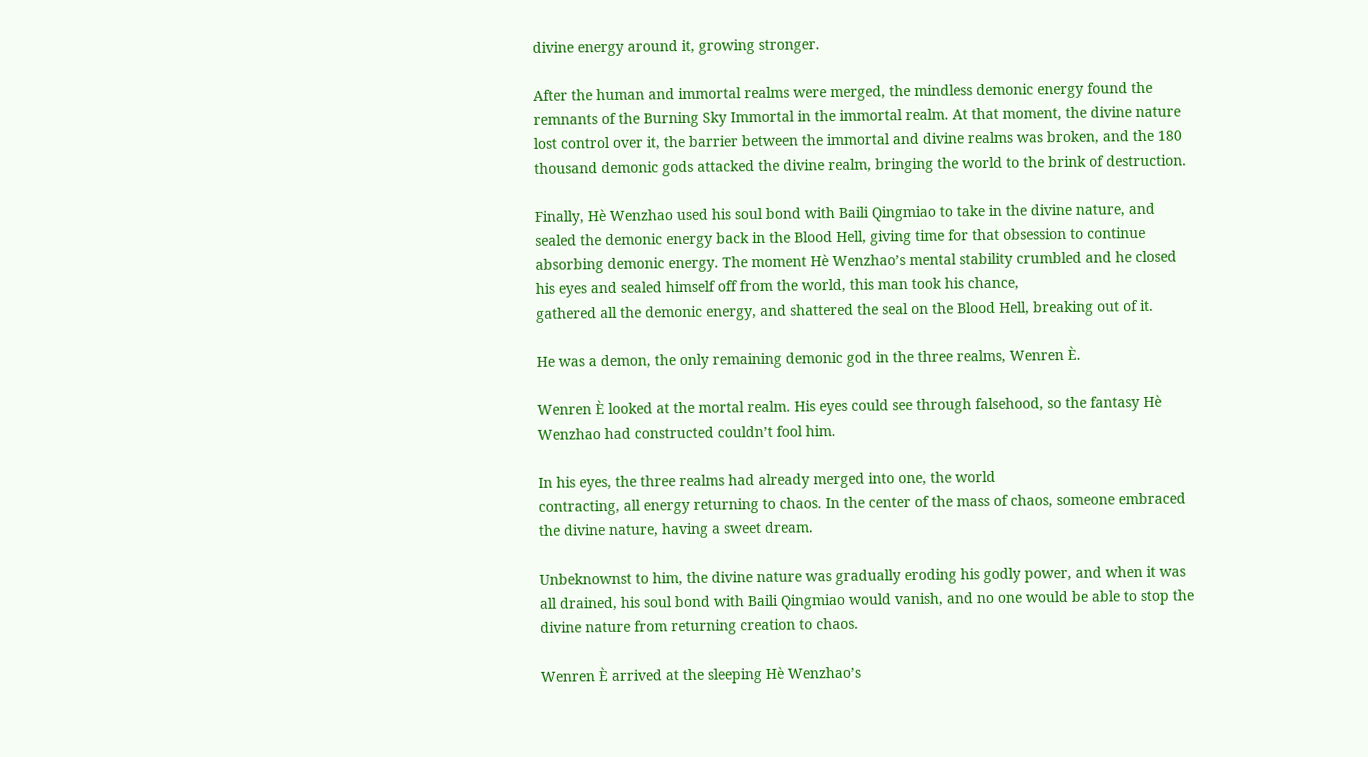divine energy around it, growing stronger.

After the human and immortal realms were merged, the mindless demonic energy found the remnants of the Burning Sky Immortal in the immortal realm. At that moment, the divine nature lost control over it, the barrier between the immortal and divine realms was broken, and the 180 thousand demonic gods attacked the divine realm, bringing the world to the brink of destruction.

Finally, Hè Wenzhao used his soul bond with Baili Qingmiao to take in the divine nature, and sealed the demonic energy back in the Blood Hell, giving time for that obsession to continue absorbing demonic energy. The moment Hè Wenzhao’s mental stability crumbled and he closed his eyes and sealed himself off from the world, this man took his chance,
gathered all the demonic energy, and shattered the seal on the Blood Hell, breaking out of it.

He was a demon, the only remaining demonic god in the three realms, Wenren È.

Wenren È looked at the mortal realm. His eyes could see through falsehood, so the fantasy Hè Wenzhao had constructed couldn’t fool him.

In his eyes, the three realms had already merged into one, the world
contracting, all energy returning to chaos. In the center of the mass of chaos, someone embraced the divine nature, having a sweet dream.

Unbeknownst to him, the divine nature was gradually eroding his godly power, and when it was all drained, his soul bond with Baili Qingmiao would vanish, and no one would be able to stop the divine nature from returning creation to chaos.

Wenren È arrived at the sleeping Hè Wenzhao’s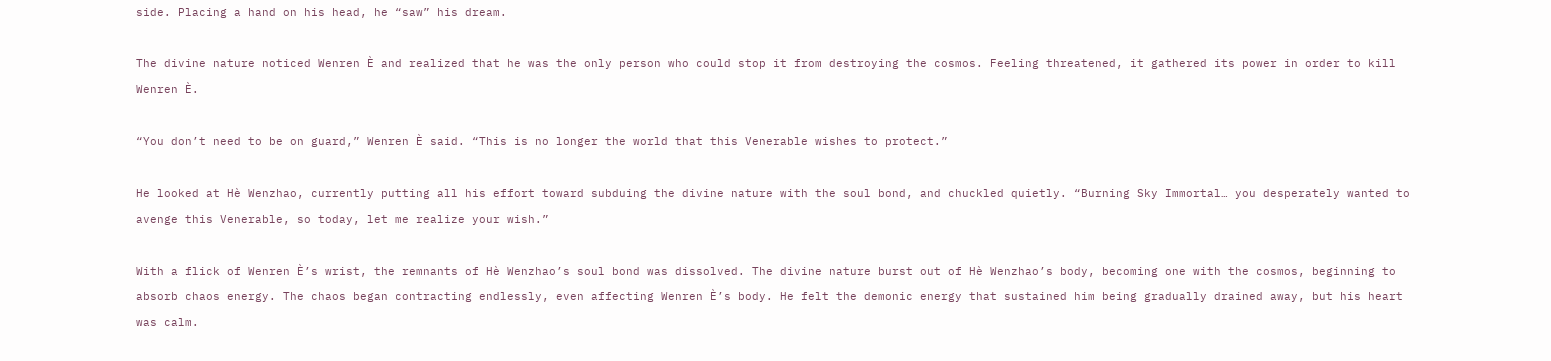side. Placing a hand on his head, he “saw” his dream.

The divine nature noticed Wenren È and realized that he was the only person who could stop it from destroying the cosmos. Feeling threatened, it gathered its power in order to kill Wenren È.

“You don’t need to be on guard,” Wenren È said. “This is no longer the world that this Venerable wishes to protect.”

He looked at Hè Wenzhao, currently putting all his effort toward subduing the divine nature with the soul bond, and chuckled quietly. “Burning Sky Immortal… you desperately wanted to avenge this Venerable, so today, let me realize your wish.”

With a flick of Wenren È’s wrist, the remnants of Hè Wenzhao’s soul bond was dissolved. The divine nature burst out of Hè Wenzhao’s body, becoming one with the cosmos, beginning to absorb chaos energy. The chaos began contracting endlessly, even affecting Wenren È’s body. He felt the demonic energy that sustained him being gradually drained away, but his heart was calm.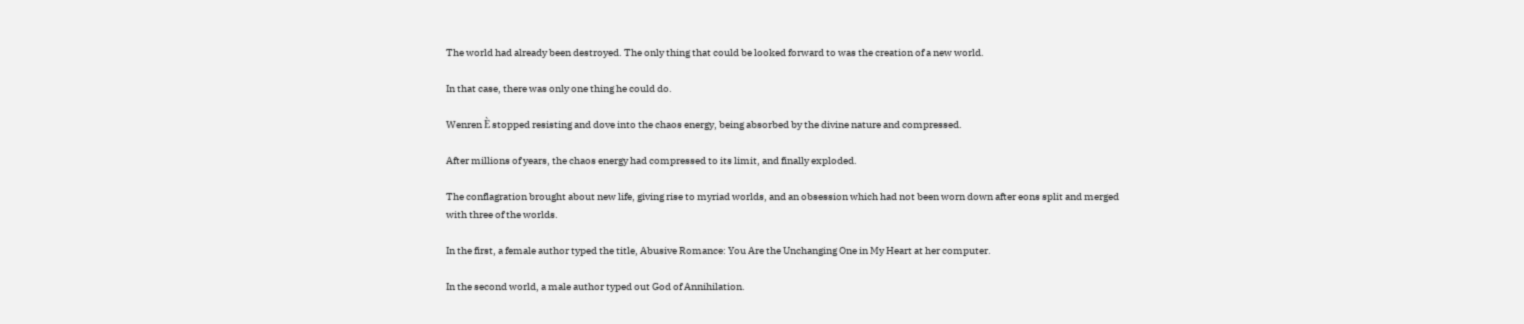The world had already been destroyed. The only thing that could be looked forward to was the creation of a new world.

In that case, there was only one thing he could do.

Wenren È stopped resisting and dove into the chaos energy, being absorbed by the divine nature and compressed.

After millions of years, the chaos energy had compressed to its limit, and finally exploded.

The conflagration brought about new life, giving rise to myriad worlds, and an obsession which had not been worn down after eons split and merged
with three of the worlds.

In the first, a female author typed the title, Abusive Romance: You Are the Unchanging One in My Heart at her computer.

In the second world, a male author typed out God of Annihilation.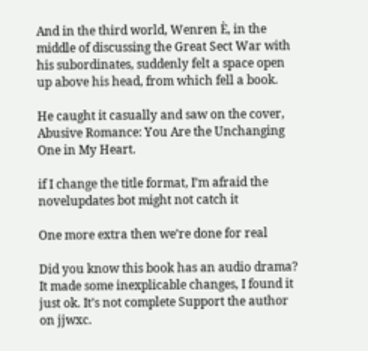And in the third world, Wenren È, in the middle of discussing the Great Sect War with his subordinates, suddenly felt a space open up above his head, from which fell a book.

He caught it casually and saw on the cover, Abusive Romance: You Are the Unchanging One in My Heart.

if I change the title format, I’m afraid the novelupdates bot might not catch it

One more extra then we’re done for real

Did you know this book has an audio drama? It made some inexplicable changes, I found it just ok. It’s not complete Support the author on jjwxc.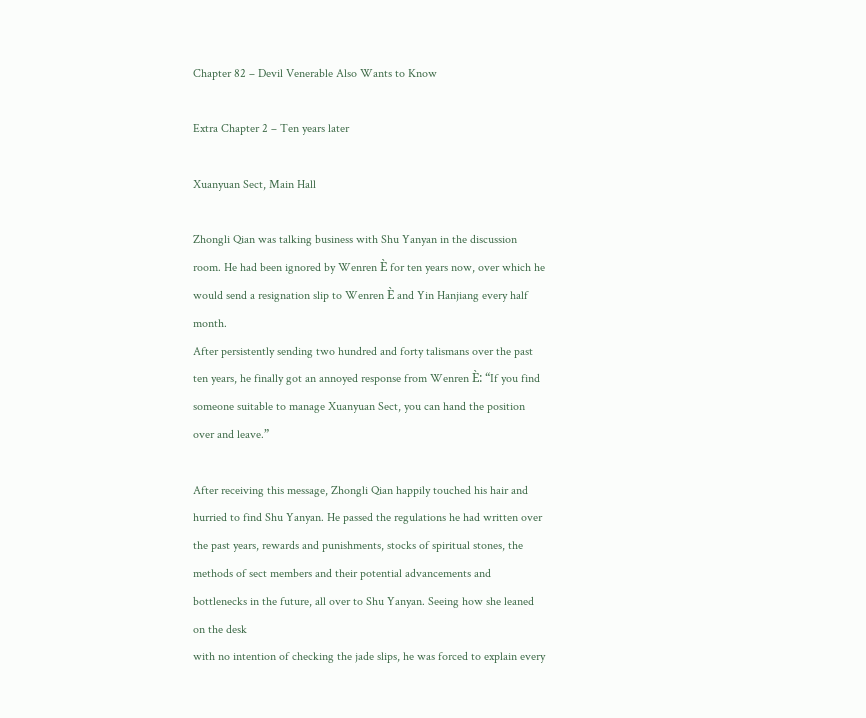Chapter 82 – Devil Venerable Also Wants to Know

Extra Chapter 2 – Ten years later

Xuanyuan Sect, Main Hall

Zhongli Qian was talking business with Shu Yanyan in the discussion room. He had been ignored by Wenren È for ten years now, over which he would send a resignation slip to Wenren È and Yin Hanjiang every half month.
After persistently sending two hundred and forty talismans over the past ten years, he finally got an annoyed response from Wenren È: “If you find
someone suitable to manage Xuanyuan Sect, you can hand the position over and leave.”

After receiving this message, Zhongli Qian happily touched his hair and hurried to find Shu Yanyan. He passed the regulations he had written over the past years, rewards and punishments, stocks of spiritual stones, the methods of sect members and their potential advancements and bottlenecks in the future, all over to Shu Yanyan. Seeing how she leaned on the desk
with no intention of checking the jade slips, he was forced to explain every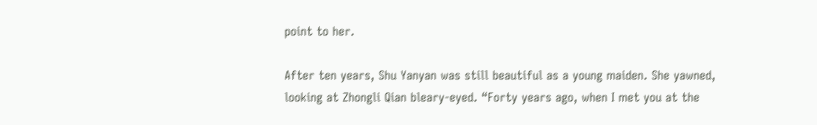point to her.

After ten years, Shu Yanyan was still beautiful as a young maiden. She yawned, looking at Zhongli Qian bleary-eyed. “Forty years ago, when I met you at the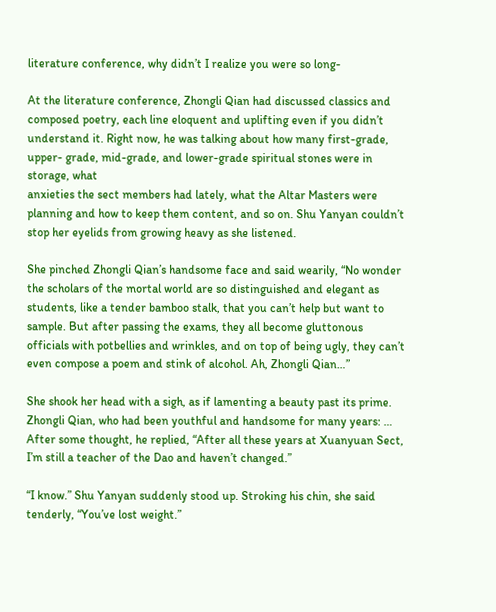literature conference, why didn’t I realize you were so long-

At the literature conference, Zhongli Qian had discussed classics and composed poetry, each line eloquent and uplifting even if you didn’t
understand it. Right now, he was talking about how many first-grade, upper- grade, mid-grade, and lower-grade spiritual stones were in storage, what
anxieties the sect members had lately, what the Altar Masters were planning and how to keep them content, and so on. Shu Yanyan couldn’t stop her eyelids from growing heavy as she listened.

She pinched Zhongli Qian’s handsome face and said wearily, “No wonder the scholars of the mortal world are so distinguished and elegant as
students, like a tender bamboo stalk, that you can’t help but want to sample. But after passing the exams, they all become gluttonous officials with potbellies and wrinkles, and on top of being ugly, they can’t even compose a poem and stink of alcohol. Ah, Zhongli Qian…”

She shook her head with a sigh, as if lamenting a beauty past its prime. Zhongli Qian, who had been youthful and handsome for many years: …
After some thought, he replied, “After all these years at Xuanyuan Sect, I’m still a teacher of the Dao and haven’t changed.”

“I know.” Shu Yanyan suddenly stood up. Stroking his chin, she said tenderly, “You’ve lost weight.”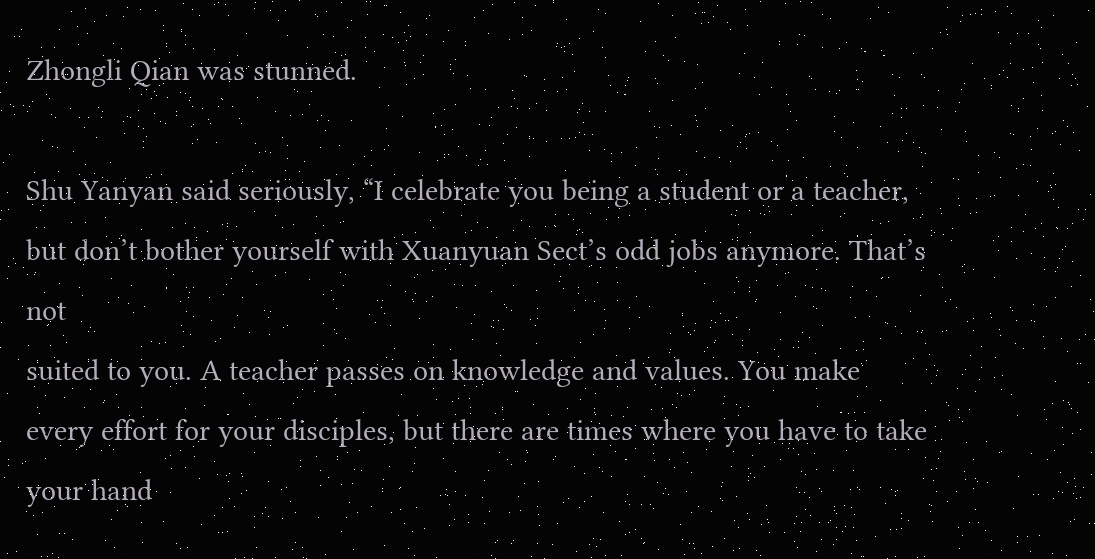Zhongli Qian was stunned.

Shu Yanyan said seriously, “I celebrate you being a student or a teacher, but don’t bother yourself with Xuanyuan Sect’s odd jobs anymore. That’s not
suited to you. A teacher passes on knowledge and values. You make every effort for your disciples, but there are times where you have to take your hand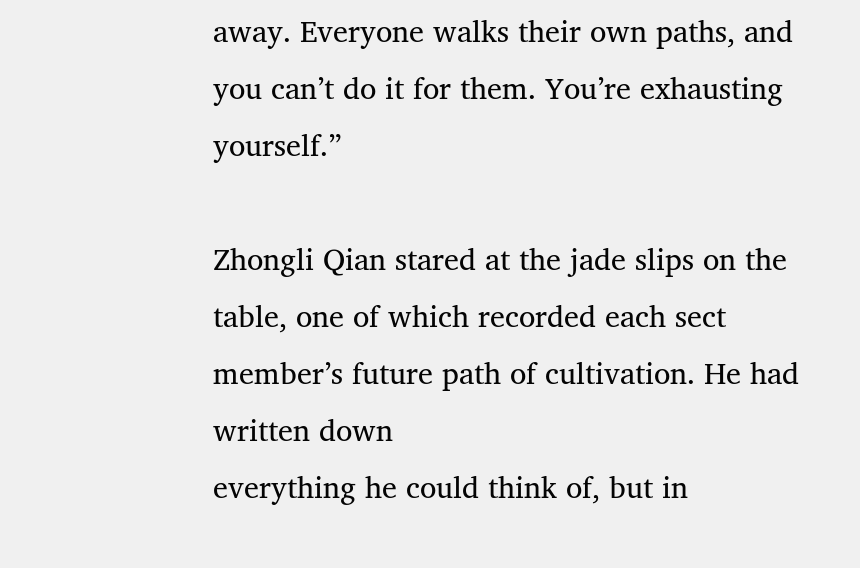away. Everyone walks their own paths, and you can’t do it for them. You’re exhausting yourself.”

Zhongli Qian stared at the jade slips on the table, one of which recorded each sect member’s future path of cultivation. He had written down
everything he could think of, but in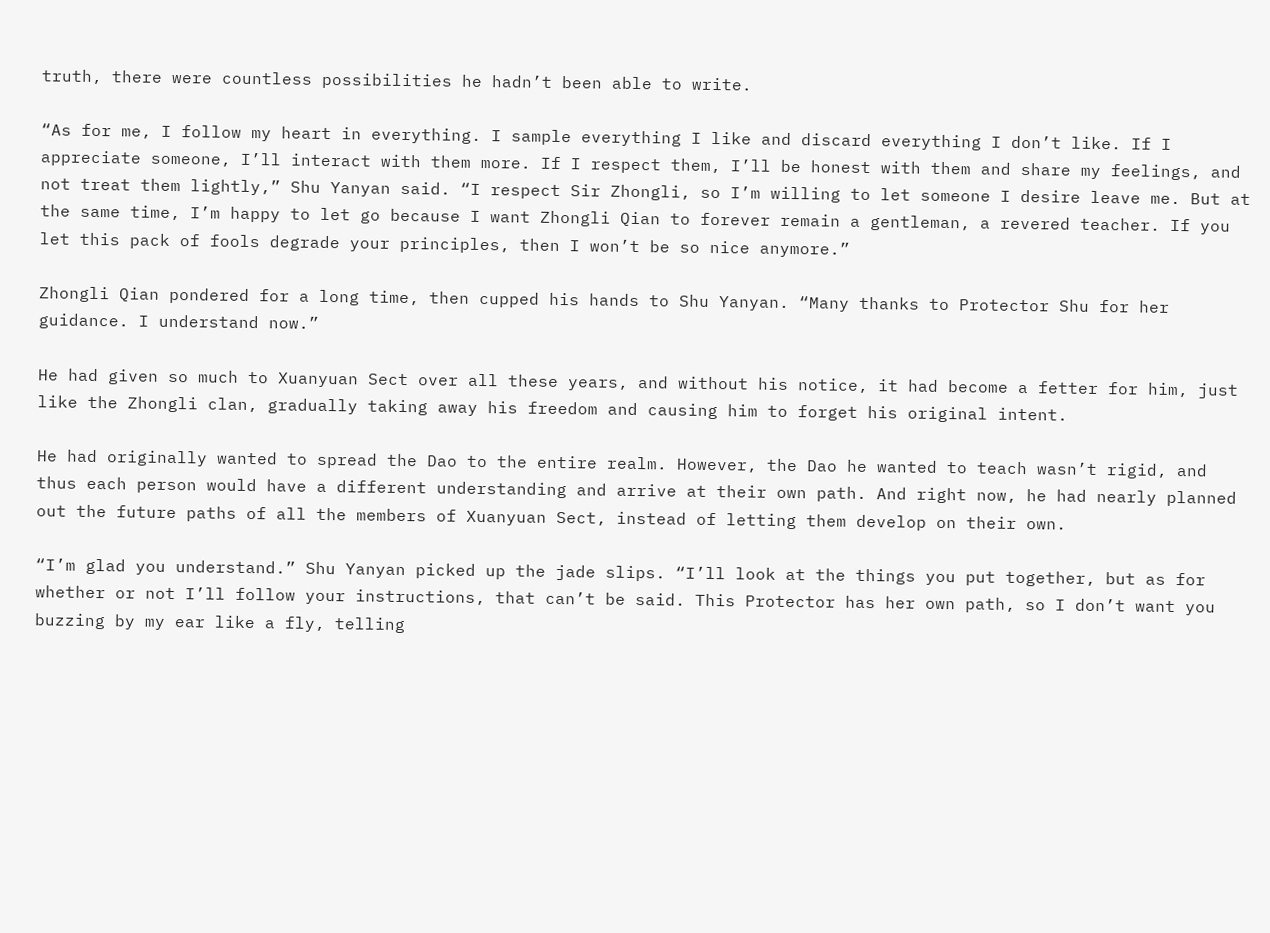truth, there were countless possibilities he hadn’t been able to write.

“As for me, I follow my heart in everything. I sample everything I like and discard everything I don’t like. If I appreciate someone, I’ll interact with them more. If I respect them, I’ll be honest with them and share my feelings, and not treat them lightly,” Shu Yanyan said. “I respect Sir Zhongli, so I’m willing to let someone I desire leave me. But at the same time, I’m happy to let go because I want Zhongli Qian to forever remain a gentleman, a revered teacher. If you let this pack of fools degrade your principles, then I won’t be so nice anymore.”

Zhongli Qian pondered for a long time, then cupped his hands to Shu Yanyan. “Many thanks to Protector Shu for her guidance. I understand now.”

He had given so much to Xuanyuan Sect over all these years, and without his notice, it had become a fetter for him, just like the Zhongli clan, gradually taking away his freedom and causing him to forget his original intent.

He had originally wanted to spread the Dao to the entire realm. However, the Dao he wanted to teach wasn’t rigid, and thus each person would have a different understanding and arrive at their own path. And right now, he had nearly planned out the future paths of all the members of Xuanyuan Sect, instead of letting them develop on their own.

“I’m glad you understand.” Shu Yanyan picked up the jade slips. “I’ll look at the things you put together, but as for whether or not I’ll follow your instructions, that can’t be said. This Protector has her own path, so I don’t want you buzzing by my ear like a fly, telling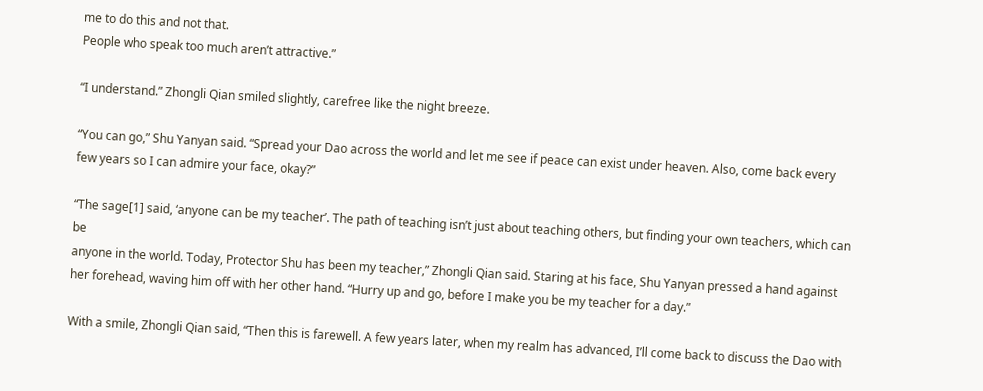me to do this and not that.
People who speak too much aren’t attractive.”

“I understand.” Zhongli Qian smiled slightly, carefree like the night breeze.

“You can go,” Shu Yanyan said. “Spread your Dao across the world and let me see if peace can exist under heaven. Also, come back every few years so I can admire your face, okay?”

“The sage[1] said, ‘anyone can be my teacher’. The path of teaching isn’t just about teaching others, but finding your own teachers, which can be
anyone in the world. Today, Protector Shu has been my teacher,” Zhongli Qian said. Staring at his face, Shu Yanyan pressed a hand against her forehead, waving him off with her other hand. “Hurry up and go, before I make you be my teacher for a day.”

With a smile, Zhongli Qian said, “Then this is farewell. A few years later, when my realm has advanced, I’ll come back to discuss the Dao with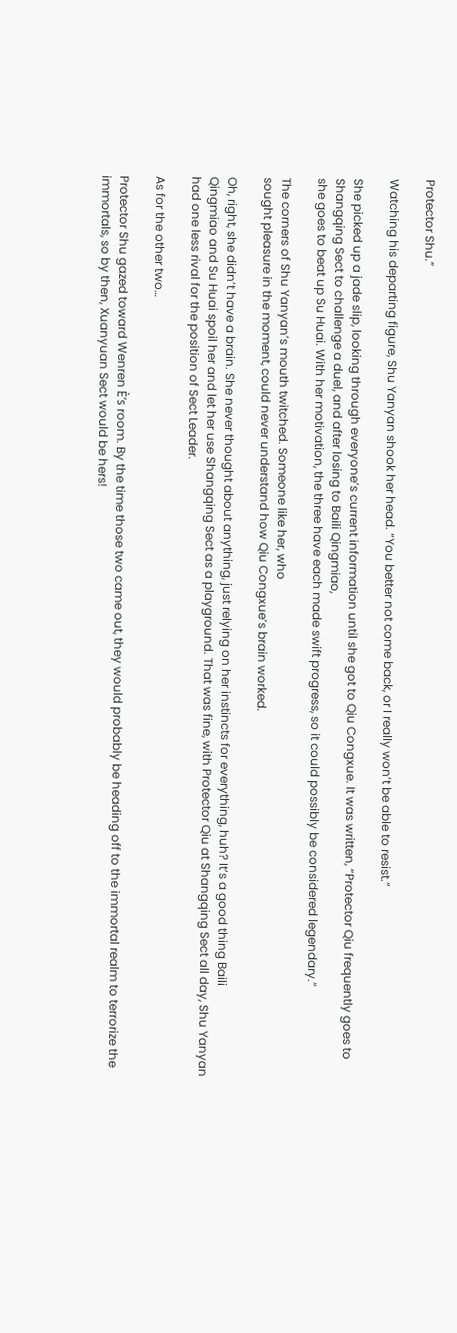Protector Shu.”

Watching his departing figure, Shu Yanyan shook her head. “You better not come back, or I really won’t be able to resist.”

She picked up a jade slip, looking through everyone’s current information until she got to Qiu Congxue. It was written, “Protector Qiu frequently goes to Shangqing Sect to challenge a duel, and after losing to Baili Qingmiao,
she goes to beat up Su Huai. With her motivation, the three have each made swift progress, so it could possibly be considered legendary.”

The corners of Shu Yanyan’s mouth twitched. Someone like her, who
sought pleasure in the moment, could never understand how Qiu Congxue’s brain worked.

Oh, right, she didn’t have a brain. She never thought about anything, just relying on her instincts for everything, huh? It’s a good thing Baili
Qingmiao and Su Huai spoil her and let her use Shangqing Sect as a playground. That was fine, with Protector Qiu at Shangqing Sect all day, Shu Yanyan had one less rival for the position of Sect Leader.

As for the other two…

Protector Shu gazed toward Wenren È’s room. By the time those two came out, they would probably be heading off to the immortal realm to terrorize the immortals, so by then, Xuanyuan Sect would be hers!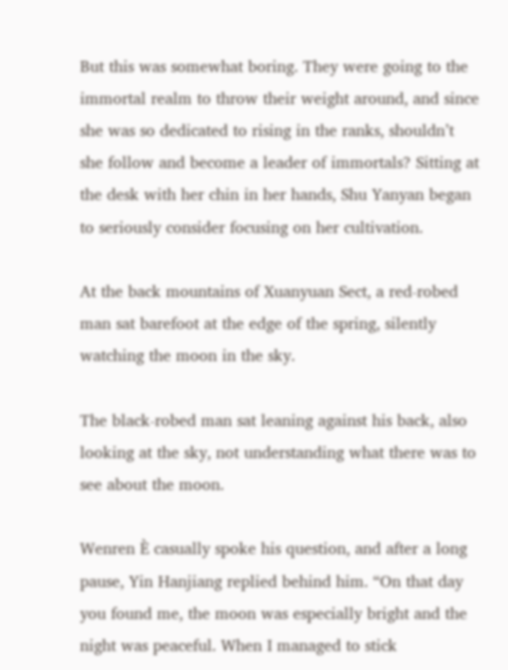But this was somewhat boring. They were going to the immortal realm to throw their weight around, and since she was so dedicated to rising in the ranks, shouldn’t she follow and become a leader of immortals? Sitting at the desk with her chin in her hands, Shu Yanyan began to seriously consider focusing on her cultivation.

At the back mountains of Xuanyuan Sect, a red-robed man sat barefoot at the edge of the spring, silently watching the moon in the sky.

The black-robed man sat leaning against his back, also looking at the sky, not understanding what there was to see about the moon.

Wenren È casually spoke his question, and after a long pause, Yin Hanjiang replied behind him. “On that day you found me, the moon was especially bright and the night was peaceful. When I managed to stick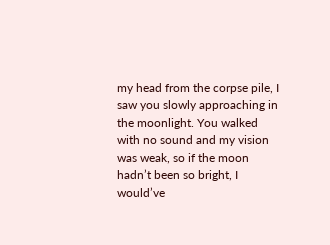my head from the corpse pile, I saw you slowly approaching in the moonlight. You walked with no sound and my vision was weak, so if the moon hadn’t been so bright, I would’ve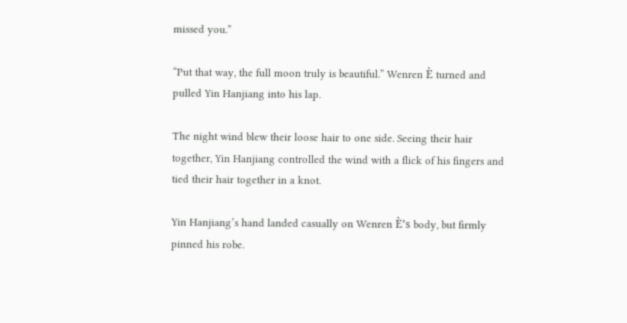missed you.”

“Put that way, the full moon truly is beautiful.” Wenren È turned and pulled Yin Hanjiang into his lap.

The night wind blew their loose hair to one side. Seeing their hair together, Yin Hanjiang controlled the wind with a flick of his fingers and tied their hair together in a knot.

Yin Hanjiang’s hand landed casually on Wenren È’s body, but firmly pinned his robe.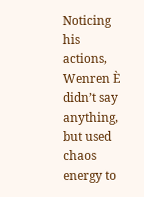Noticing his actions, Wenren È didn’t say anything, but used chaos energy to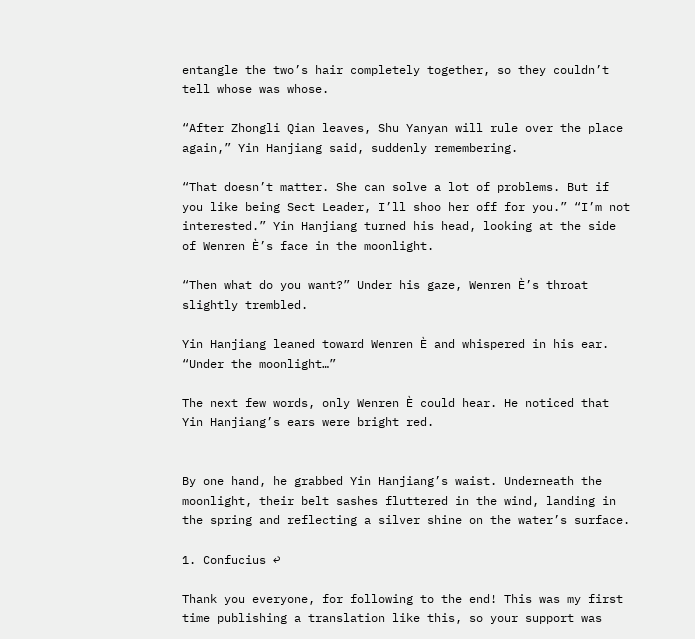entangle the two’s hair completely together, so they couldn’t tell whose was whose.

“After Zhongli Qian leaves, Shu Yanyan will rule over the place again,” Yin Hanjiang said, suddenly remembering.

“That doesn’t matter. She can solve a lot of problems. But if you like being Sect Leader, I’ll shoo her off for you.” “I’m not interested.” Yin Hanjiang turned his head, looking at the side of Wenren È’s face in the moonlight.

“Then what do you want?” Under his gaze, Wenren È’s throat slightly trembled.

Yin Hanjiang leaned toward Wenren È and whispered in his ear. “Under the moonlight…”

The next few words, only Wenren È could hear. He noticed that Yin Hanjiang’s ears were bright red.


By one hand, he grabbed Yin Hanjiang’s waist. Underneath the moonlight, their belt sashes fluttered in the wind, landing in the spring and reflecting a silver shine on the water’s surface.

1. Confucius ↩

Thank you everyone, for following to the end! This was my first time publishing a translation like this, so your support was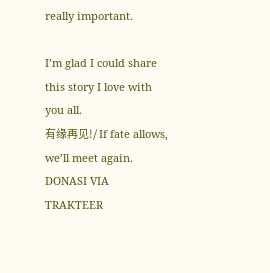really important.

I’m glad I could share this story I love with you all.
有缘再⻅!/ If fate allows, we’ll meet again.
DONASI VIA TRAKTEER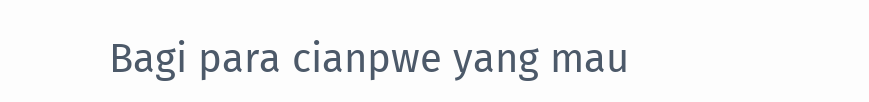Bagi para cianpwe yang mau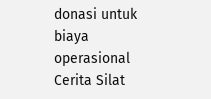donasi untuk biaya operasional Cerita Silat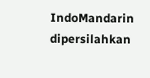IndoMandarin dipersilahkan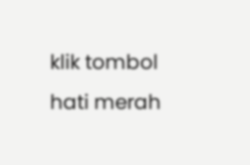klik tombol hati merah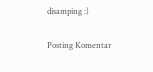disamping :)

Posting Komentar